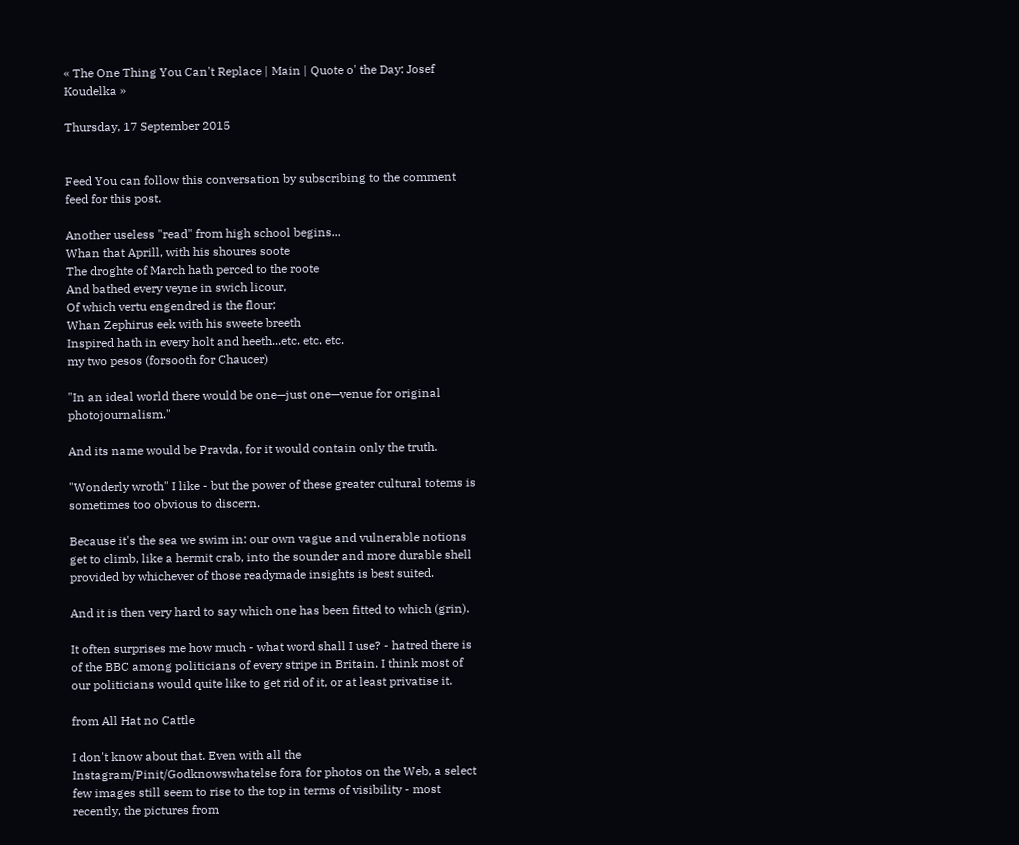« The One Thing You Can't Replace | Main | Quote o' the Day: Josef Koudelka »

Thursday, 17 September 2015


Feed You can follow this conversation by subscribing to the comment feed for this post.

Another useless "read" from high school begins...
Whan that Aprill, with his shoures soote
The droghte of March hath perced to the roote
And bathed every veyne in swich licour,
Of which vertu engendred is the flour;
Whan Zephirus eek with his sweete breeth
Inspired hath in every holt and heeth...etc. etc. etc.
my two pesos (forsooth for Chaucer)

"In an ideal world there would be one—just one—venue for original photojournalism."

And its name would be Pravda, for it would contain only the truth.

"Wonderly wroth" I like - but the power of these greater cultural totems is sometimes too obvious to discern.

Because it's the sea we swim in: our own vague and vulnerable notions get to climb, like a hermit crab, into the sounder and more durable shell provided by whichever of those readymade insights is best suited.

And it is then very hard to say which one has been fitted to which (grin).

It often surprises me how much - what word shall I use? - hatred there is of the BBC among politicians of every stripe in Britain. I think most of our politicians would quite like to get rid of it, or at least privatise it.

from All Hat no Cattle

I don't know about that. Even with all the Instagram/Pinit/Godknowswhatelse fora for photos on the Web, a select few images still seem to rise to the top in terms of visibility - most recently, the pictures from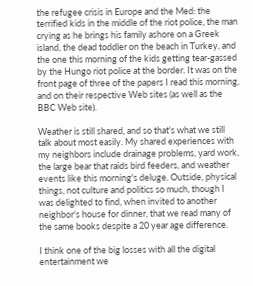the refugee crisis in Europe and the Med: the terrified kids in the middle of the riot police, the man crying as he brings his family ashore on a Greek island, the dead toddler on the beach in Turkey, and the one this morning of the kids getting tear-gassed by the Hungo riot police at the border. It was on the front page of three of the papers I read this morning, and on their respective Web sites (as well as the BBC Web site).

Weather is still shared, and so that's what we still talk about most easily. My shared experiences with my neighbors include drainage problems, yard work, the large bear that raids bird feeders, and weather events like this morning's deluge. Outside, physical things, not culture and politics so much, though I was delighted to find, when invited to another neighbor's house for dinner, that we read many of the same books despite a 20 year age difference.

I think one of the big losses with all the digital entertainment we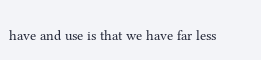have and use is that we have far less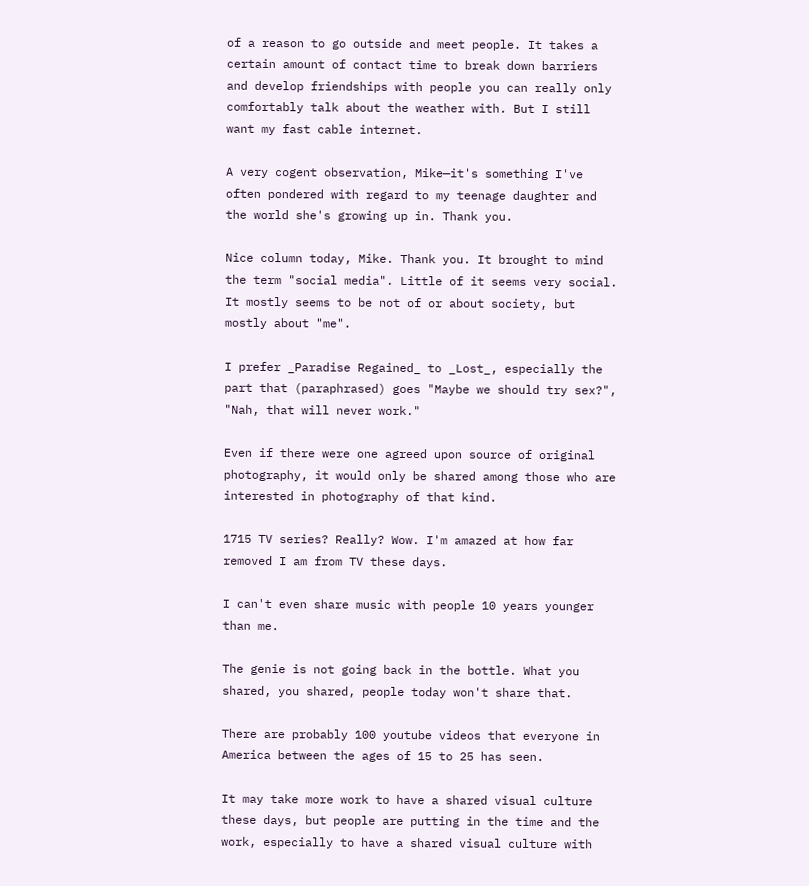of a reason to go outside and meet people. It takes a certain amount of contact time to break down barriers and develop friendships with people you can really only comfortably talk about the weather with. But I still want my fast cable internet.

A very cogent observation, Mike—it's something I've often pondered with regard to my teenage daughter and the world she's growing up in. Thank you.

Nice column today, Mike. Thank you. It brought to mind the term "social media". Little of it seems very social. It mostly seems to be not of or about society, but mostly about "me".

I prefer _Paradise Regained_ to _Lost_, especially the part that (paraphrased) goes "Maybe we should try sex?", "Nah, that will never work."

Even if there were one agreed upon source of original photography, it would only be shared among those who are interested in photography of that kind.

1715 TV series? Really? Wow. I'm amazed at how far removed I am from TV these days.

I can't even share music with people 10 years younger than me.

The genie is not going back in the bottle. What you shared, you shared, people today won't share that.

There are probably 100 youtube videos that everyone in America between the ages of 15 to 25 has seen.

It may take more work to have a shared visual culture these days, but people are putting in the time and the work, especially to have a shared visual culture with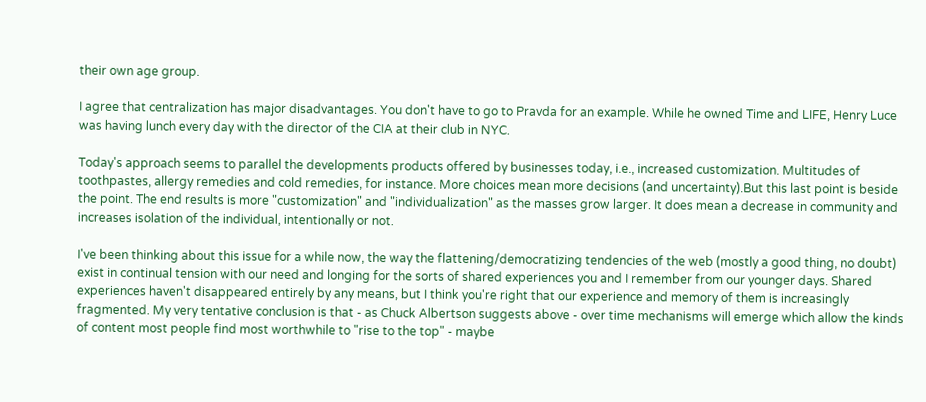their own age group.

I agree that centralization has major disadvantages. You don't have to go to Pravda for an example. While he owned Time and LIFE, Henry Luce was having lunch every day with the director of the CIA at their club in NYC.

Today's approach seems to parallel the developments products offered by businesses today, i.e., increased customization. Multitudes of toothpastes, allergy remedies and cold remedies, for instance. More choices mean more decisions (and uncertainty).But this last point is beside the point. The end results is more "customization" and "individualization" as the masses grow larger. It does mean a decrease in community and increases isolation of the individual, intentionally or not.

I've been thinking about this issue for a while now, the way the flattening/democratizing tendencies of the web (mostly a good thing, no doubt) exist in continual tension with our need and longing for the sorts of shared experiences you and I remember from our younger days. Shared experiences haven't disappeared entirely by any means, but I think you're right that our experience and memory of them is increasingly fragmented. My very tentative conclusion is that - as Chuck Albertson suggests above - over time mechanisms will emerge which allow the kinds of content most people find most worthwhile to "rise to the top" - maybe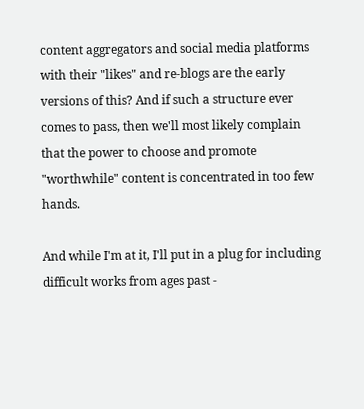content aggregators and social media platforms with their "likes" and re-blogs are the early versions of this? And if such a structure ever comes to pass, then we'll most likely complain that the power to choose and promote "worthwhile" content is concentrated in too few hands.

And while I'm at it, I'll put in a plug for including difficult works from ages past -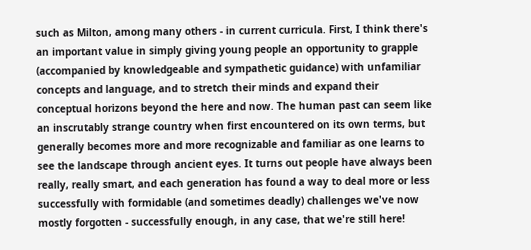such as Milton, among many others - in current curricula. First, I think there's an important value in simply giving young people an opportunity to grapple (accompanied by knowledgeable and sympathetic guidance) with unfamiliar concepts and language, and to stretch their minds and expand their conceptual horizons beyond the here and now. The human past can seem like an inscrutably strange country when first encountered on its own terms, but generally becomes more and more recognizable and familiar as one learns to see the landscape through ancient eyes. It turns out people have always been really, really smart, and each generation has found a way to deal more or less successfully with formidable (and sometimes deadly) challenges we've now mostly forgotten - successfully enough, in any case, that we're still here!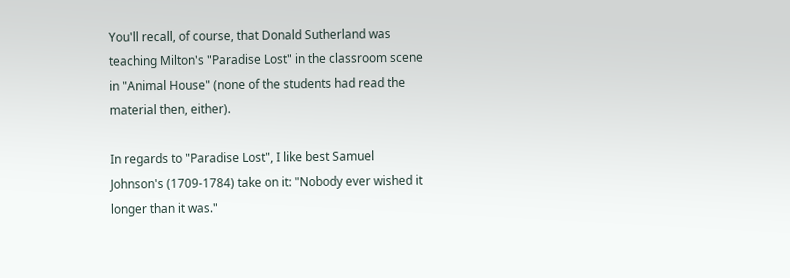You'll recall, of course, that Donald Sutherland was teaching Milton's "Paradise Lost" in the classroom scene in "Animal House" (none of the students had read the material then, either).

In regards to "Paradise Lost", I like best Samuel Johnson's (1709-1784) take on it: "Nobody ever wished it longer than it was."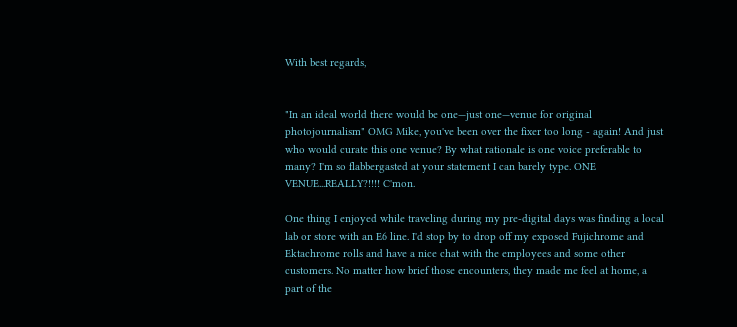With best regards,


"In an ideal world there would be one—just one—venue for original photojournalism" OMG Mike, you've been over the fixer too long - again! And just who would curate this one venue? By what rationale is one voice preferable to many? I'm so flabbergasted at your statement I can barely type. ONE VENUE...REALLY?!!!! C'mon.

One thing I enjoyed while traveling during my pre-digital days was finding a local lab or store with an E6 line. I'd stop by to drop off my exposed Fujichrome and Ektachrome rolls and have a nice chat with the employees and some other customers. No matter how brief those encounters, they made me feel at home, a part of the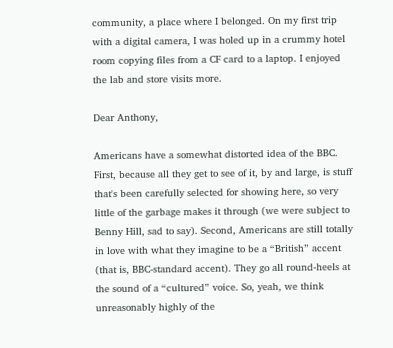community, a place where I belonged. On my first trip with a digital camera, I was holed up in a crummy hotel room copying files from a CF card to a laptop. I enjoyed the lab and store visits more.

Dear Anthony,

Americans have a somewhat distorted idea of the BBC. First, because all they get to see of it, by and large, is stuff that's been carefully selected for showing here, so very little of the garbage makes it through (we were subject to Benny Hill, sad to say). Second, Americans are still totally in love with what they imagine to be a “British” accent (that is, BBC-standard accent). They go all round-heels at the sound of a “cultured” voice. So, yeah, we think unreasonably highly of the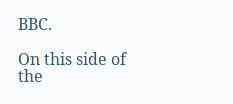BBC.

On this side of the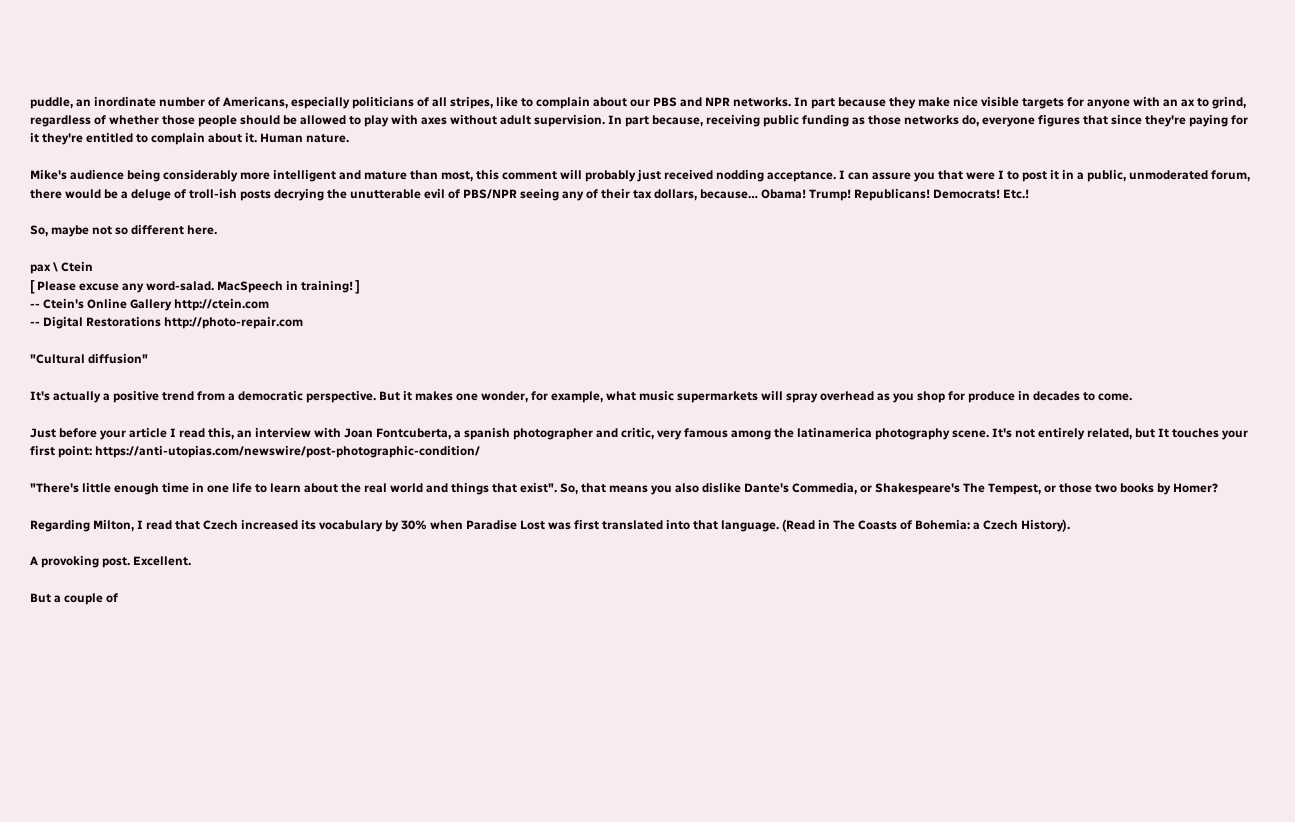puddle, an inordinate number of Americans, especially politicians of all stripes, like to complain about our PBS and NPR networks. In part because they make nice visible targets for anyone with an ax to grind, regardless of whether those people should be allowed to play with axes without adult supervision. In part because, receiving public funding as those networks do, everyone figures that since they're paying for it they're entitled to complain about it. Human nature.

Mike's audience being considerably more intelligent and mature than most, this comment will probably just received nodding acceptance. I can assure you that were I to post it in a public, unmoderated forum, there would be a deluge of troll-ish posts decrying the unutterable evil of PBS/NPR seeing any of their tax dollars, because… Obama! Trump! Republicans! Democrats! Etc.!

So, maybe not so different here.

pax \ Ctein
[ Please excuse any word-salad. MacSpeech in training! ]
-- Ctein's Online Gallery http://ctein.com
-- Digital Restorations http://photo-repair.com

"Cultural diffusion"

It's actually a positive trend from a democratic perspective. But it makes one wonder, for example, what music supermarkets will spray overhead as you shop for produce in decades to come.

Just before your article I read this, an interview with Joan Fontcuberta, a spanish photographer and critic, very famous among the latinamerica photography scene. It's not entirely related, but It touches your first point: https://anti-utopias.com/newswire/post-photographic-condition/

"There's little enough time in one life to learn about the real world and things that exist". So, that means you also dislike Dante's Commedia, or Shakespeare's The Tempest, or those two books by Homer?

Regarding Milton, I read that Czech increased its vocabulary by 30% when Paradise Lost was first translated into that language. (Read in The Coasts of Bohemia: a Czech History).

A provoking post. Excellent.

But a couple of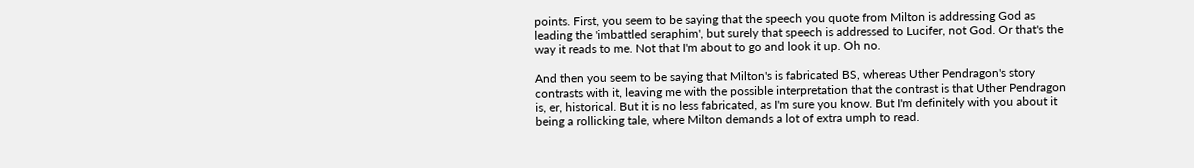points. First, you seem to be saying that the speech you quote from Milton is addressing God as leading the 'imbattled seraphim', but surely that speech is addressed to Lucifer, not God. Or that's the way it reads to me. Not that I'm about to go and look it up. Oh no.

And then you seem to be saying that Milton's is fabricated BS, whereas Uther Pendragon's story contrasts with it, leaving me with the possible interpretation that the contrast is that Uther Pendragon is, er, historical. But it is no less fabricated, as I'm sure you know. But I'm definitely with you about it being a rollicking tale, where Milton demands a lot of extra umph to read.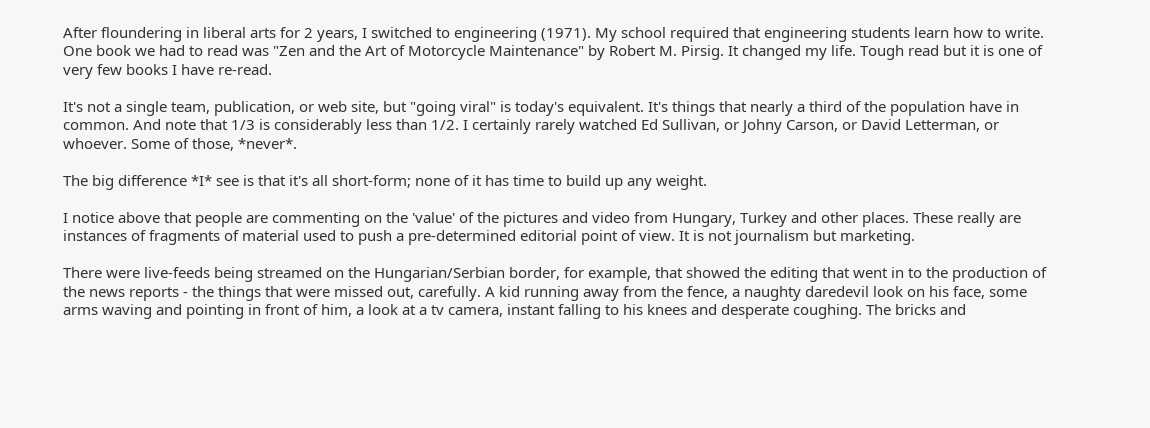After floundering in liberal arts for 2 years, I switched to engineering (1971). My school required that engineering students learn how to write. One book we had to read was "Zen and the Art of Motorcycle Maintenance" by Robert M. Pirsig. It changed my life. Tough read but it is one of very few books I have re-read.

It's not a single team, publication, or web site, but "going viral" is today's equivalent. It's things that nearly a third of the population have in common. And note that 1/3 is considerably less than 1/2. I certainly rarely watched Ed Sullivan, or Johny Carson, or David Letterman, or whoever. Some of those, *never*.

The big difference *I* see is that it's all short-form; none of it has time to build up any weight.

I notice above that people are commenting on the 'value' of the pictures and video from Hungary, Turkey and other places. These really are instances of fragments of material used to push a pre-determined editorial point of view. It is not journalism but marketing.

There were live-feeds being streamed on the Hungarian/Serbian border, for example, that showed the editing that went in to the production of the news reports - the things that were missed out, carefully. A kid running away from the fence, a naughty daredevil look on his face, some arms waving and pointing in front of him, a look at a tv camera, instant falling to his knees and desperate coughing. The bricks and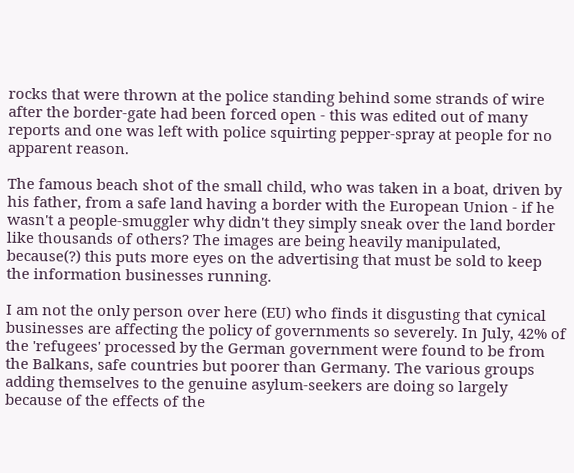rocks that were thrown at the police standing behind some strands of wire after the border-gate had been forced open - this was edited out of many reports and one was left with police squirting pepper-spray at people for no apparent reason.

The famous beach shot of the small child, who was taken in a boat, driven by his father, from a safe land having a border with the European Union - if he wasn't a people-smuggler why didn't they simply sneak over the land border like thousands of others? The images are being heavily manipulated, because(?) this puts more eyes on the advertising that must be sold to keep the information businesses running.

I am not the only person over here (EU) who finds it disgusting that cynical businesses are affecting the policy of governments so severely. In July, 42% of the 'refugees' processed by the German government were found to be from the Balkans, safe countries but poorer than Germany. The various groups adding themselves to the genuine asylum-seekers are doing so largely because of the effects of the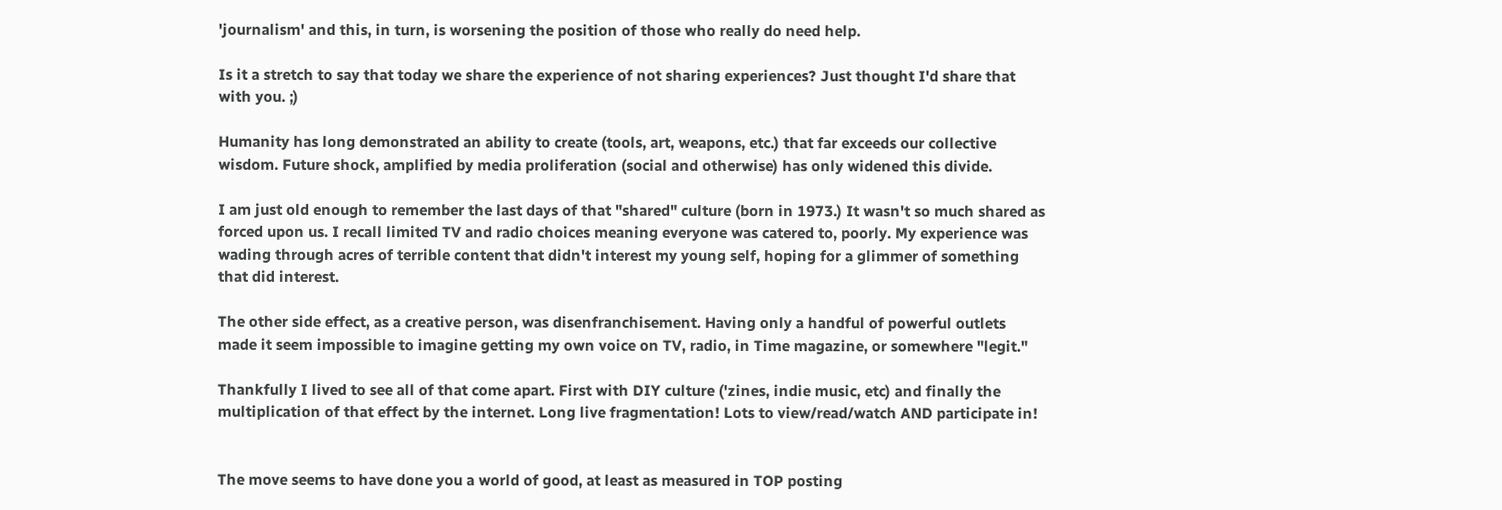'journalism' and this, in turn, is worsening the position of those who really do need help.

Is it a stretch to say that today we share the experience of not sharing experiences? Just thought I'd share that with you. ;)

Humanity has long demonstrated an ability to create (tools, art, weapons, etc.) that far exceeds our collective wisdom. Future shock, amplified by media proliferation (social and otherwise) has only widened this divide.

I am just old enough to remember the last days of that "shared" culture (born in 1973.) It wasn't so much shared as forced upon us. I recall limited TV and radio choices meaning everyone was catered to, poorly. My experience was wading through acres of terrible content that didn't interest my young self, hoping for a glimmer of something that did interest.

The other side effect, as a creative person, was disenfranchisement. Having only a handful of powerful outlets made it seem impossible to imagine getting my own voice on TV, radio, in Time magazine, or somewhere "legit."

Thankfully I lived to see all of that come apart. First with DIY culture ('zines, indie music, etc) and finally the multiplication of that effect by the internet. Long live fragmentation! Lots to view/read/watch AND participate in!


The move seems to have done you a world of good, at least as measured in TOP posting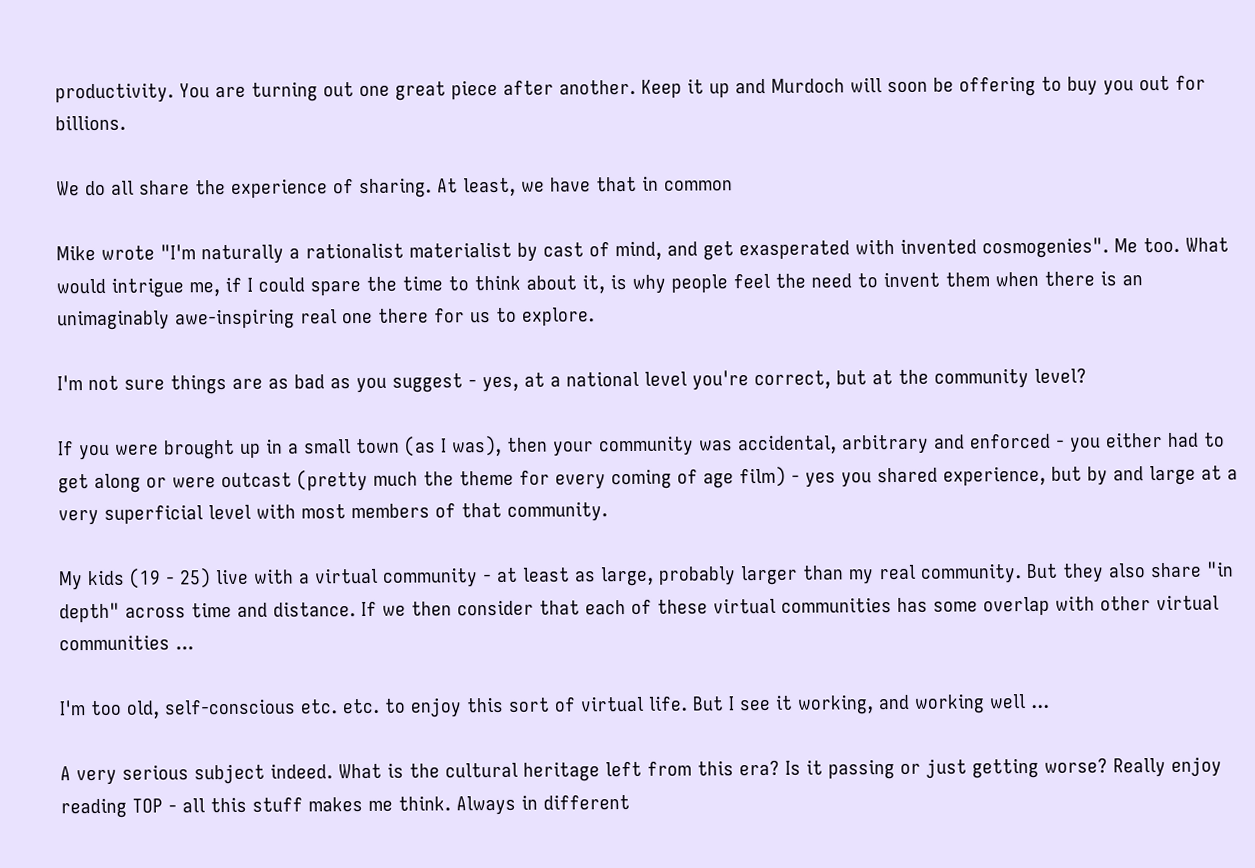productivity. You are turning out one great piece after another. Keep it up and Murdoch will soon be offering to buy you out for billions.

We do all share the experience of sharing. At least, we have that in common

Mike wrote "I'm naturally a rationalist materialist by cast of mind, and get exasperated with invented cosmogenies". Me too. What would intrigue me, if I could spare the time to think about it, is why people feel the need to invent them when there is an unimaginably awe-inspiring real one there for us to explore.

I'm not sure things are as bad as you suggest - yes, at a national level you're correct, but at the community level?

If you were brought up in a small town (as I was), then your community was accidental, arbitrary and enforced - you either had to get along or were outcast (pretty much the theme for every coming of age film) - yes you shared experience, but by and large at a very superficial level with most members of that community.

My kids (19 - 25) live with a virtual community - at least as large, probably larger than my real community. But they also share "in depth" across time and distance. If we then consider that each of these virtual communities has some overlap with other virtual communities ...

I'm too old, self-conscious etc. etc. to enjoy this sort of virtual life. But I see it working, and working well ...

A very serious subject indeed. What is the cultural heritage left from this era? Is it passing or just getting worse? Really enjoy reading TOP - all this stuff makes me think. Always in different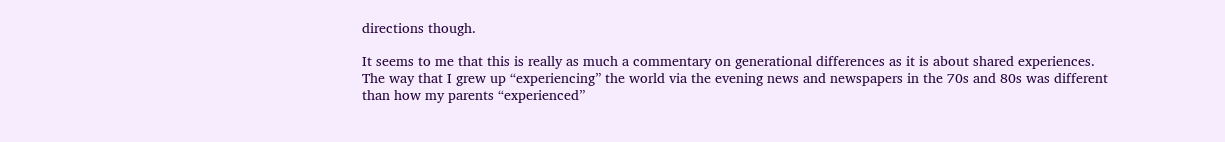directions though.

It seems to me that this is really as much a commentary on generational differences as it is about shared experiences. The way that I grew up “experiencing” the world via the evening news and newspapers in the 70s and 80s was different than how my parents “experienced”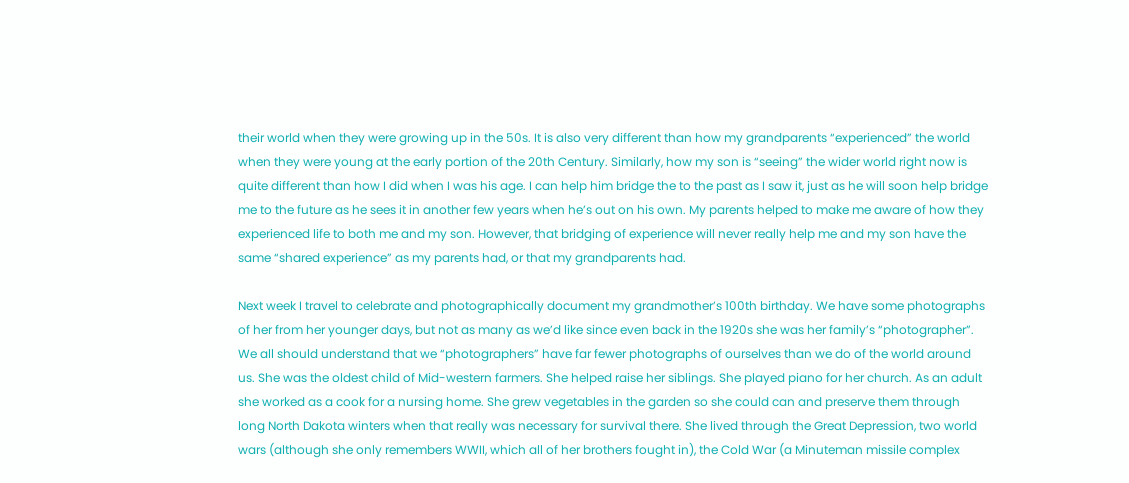their world when they were growing up in the 50s. It is also very different than how my grandparents “experienced” the world when they were young at the early portion of the 20th Century. Similarly, how my son is “seeing” the wider world right now is quite different than how I did when I was his age. I can help him bridge the to the past as I saw it, just as he will soon help bridge me to the future as he sees it in another few years when he’s out on his own. My parents helped to make me aware of how they experienced life to both me and my son. However, that bridging of experience will never really help me and my son have the same “shared experience” as my parents had, or that my grandparents had.

Next week I travel to celebrate and photographically document my grandmother’s 100th birthday. We have some photographs of her from her younger days, but not as many as we’d like since even back in the 1920s she was her family’s “photographer”. We all should understand that we “photographers” have far fewer photographs of ourselves than we do of the world around us. She was the oldest child of Mid-western farmers. She helped raise her siblings. She played piano for her church. As an adult she worked as a cook for a nursing home. She grew vegetables in the garden so she could can and preserve them through long North Dakota winters when that really was necessary for survival there. She lived through the Great Depression, two world wars (although she only remembers WWII, which all of her brothers fought in), the Cold War (a Minuteman missile complex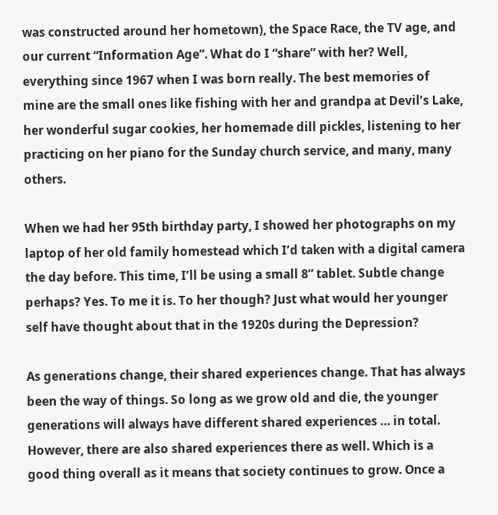was constructed around her hometown), the Space Race, the TV age, and our current “Information Age”. What do I “share” with her? Well, everything since 1967 when I was born really. The best memories of mine are the small ones like fishing with her and grandpa at Devil’s Lake, her wonderful sugar cookies, her homemade dill pickles, listening to her practicing on her piano for the Sunday church service, and many, many others.

When we had her 95th birthday party, I showed her photographs on my laptop of her old family homestead which I’d taken with a digital camera the day before. This time, I’ll be using a small 8” tablet. Subtle change perhaps? Yes. To me it is. To her though? Just what would her younger self have thought about that in the 1920s during the Depression?

As generations change, their shared experiences change. That has always been the way of things. So long as we grow old and die, the younger generations will always have different shared experiences … in total. However, there are also shared experiences there as well. Which is a good thing overall as it means that society continues to grow. Once a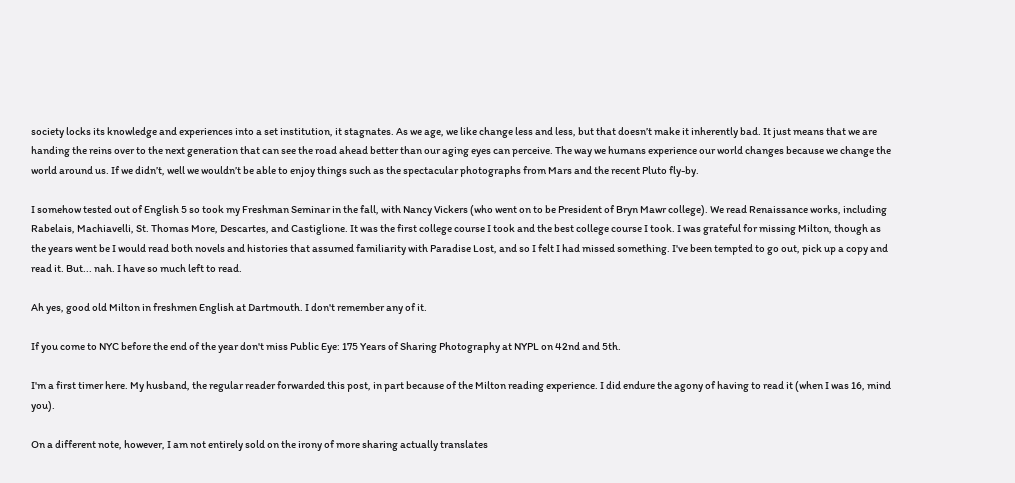society locks its knowledge and experiences into a set institution, it stagnates. As we age, we like change less and less, but that doesn’t make it inherently bad. It just means that we are handing the reins over to the next generation that can see the road ahead better than our aging eyes can perceive. The way we humans experience our world changes because we change the world around us. If we didn’t, well we wouldn’t be able to enjoy things such as the spectacular photographs from Mars and the recent Pluto fly-by.

I somehow tested out of English 5 so took my Freshman Seminar in the fall, with Nancy Vickers (who went on to be President of Bryn Mawr college). We read Renaissance works, including Rabelais, Machiavelli, St. Thomas More, Descartes, and Castiglione. It was the first college course I took and the best college course I took. I was grateful for missing Milton, though as the years went be I would read both novels and histories that assumed familiarity with Paradise Lost, and so I felt I had missed something. I've been tempted to go out, pick up a copy and read it. But... nah. I have so much left to read.

Ah yes, good old Milton in freshmen English at Dartmouth. I don't remember any of it.

If you come to NYC before the end of the year don't miss Public Eye: 175 Years of Sharing Photography at NYPL on 42nd and 5th.

I'm a first timer here. My husband, the regular reader forwarded this post, in part because of the Milton reading experience. I did endure the agony of having to read it (when I was 16, mind you).

On a different note, however, I am not entirely sold on the irony of more sharing actually translates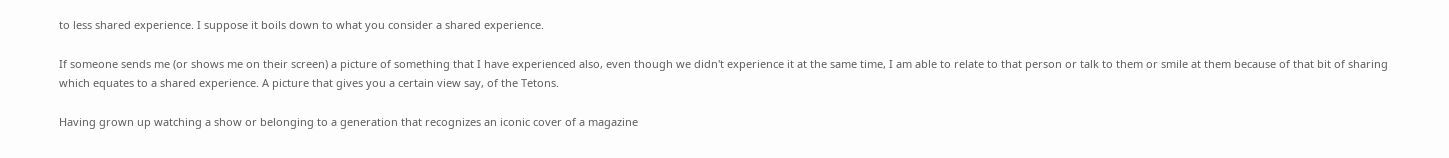to less shared experience. I suppose it boils down to what you consider a shared experience.

If someone sends me (or shows me on their screen) a picture of something that I have experienced also, even though we didn't experience it at the same time, I am able to relate to that person or talk to them or smile at them because of that bit of sharing which equates to a shared experience. A picture that gives you a certain view say, of the Tetons.

Having grown up watching a show or belonging to a generation that recognizes an iconic cover of a magazine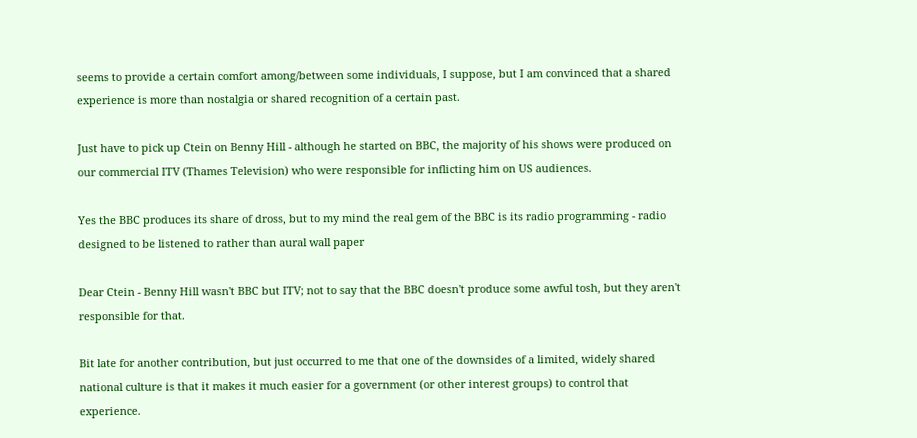seems to provide a certain comfort among/between some individuals, I suppose, but I am convinced that a shared experience is more than nostalgia or shared recognition of a certain past.

Just have to pick up Ctein on Benny Hill - although he started on BBC, the majority of his shows were produced on our commercial ITV (Thames Television) who were responsible for inflicting him on US audiences.

Yes the BBC produces its share of dross, but to my mind the real gem of the BBC is its radio programming - radio designed to be listened to rather than aural wall paper

Dear Ctein - Benny Hill wasn't BBC but ITV; not to say that the BBC doesn't produce some awful tosh, but they aren't responsible for that.

Bit late for another contribution, but just occurred to me that one of the downsides of a limited, widely shared national culture is that it makes it much easier for a government (or other interest groups) to control that experience.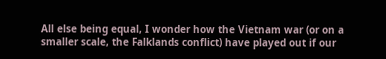All else being equal, I wonder how the Vietnam war (or on a smaller scale, the Falklands conflict) have played out if our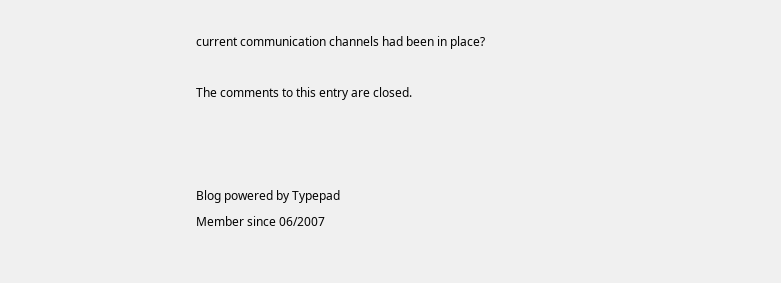current communication channels had been in place?

The comments to this entry are closed.



Blog powered by Typepad
Member since 06/2007